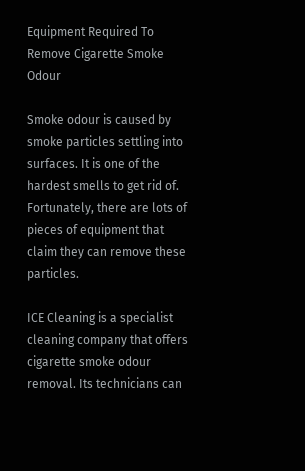Equipment Required To Remove Cigarette Smoke Odour

Smoke odour is caused by smoke particles settling into surfaces. It is one of the hardest smells to get rid of. Fortunately, there are lots of pieces of equipment that claim they can remove these particles.

ICE Cleaning is a specialist cleaning company that offers cigarette smoke odour removal. Its technicians can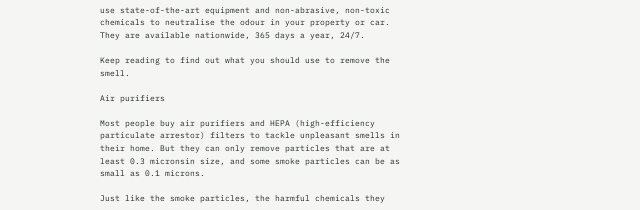use state-of-the-art equipment and non-abrasive, non-toxic chemicals to neutralise the odour in your property or car. They are available nationwide, 365 days a year, 24/7.

Keep reading to find out what you should use to remove the smell.

Air purifiers

Most people buy air purifiers and HEPA (high-efficiency particulate arrestor) filters to tackle unpleasant smells in their home. But they can only remove particles that are at least 0.3 micronsin size, and some smoke particles can be as small as 0.1 microns.

Just like the smoke particles, the harmful chemicals they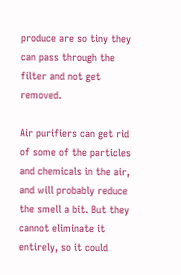produce are so tiny they can pass through the filter and not get removed.

Air purifiers can get rid of some of the particles and chemicals in the air, and will probably reduce the smell a bit. But they cannot eliminate it entirely, so it could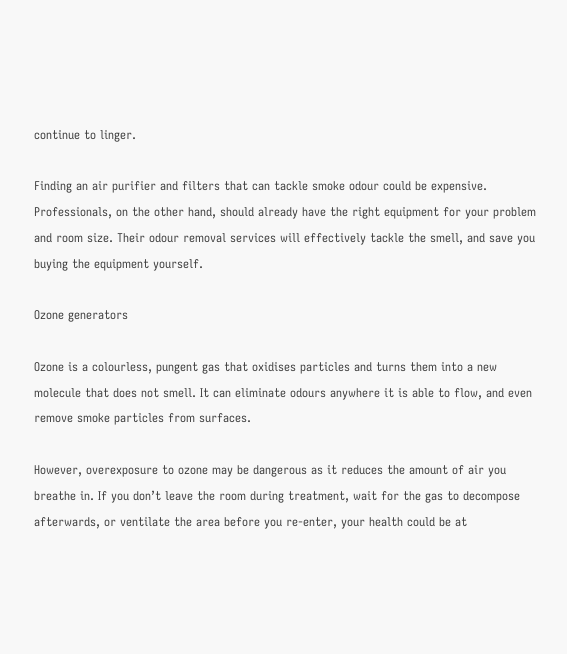continue to linger.

Finding an air purifier and filters that can tackle smoke odour could be expensive. Professionals, on the other hand, should already have the right equipment for your problem and room size. Their odour removal services will effectively tackle the smell, and save you buying the equipment yourself.

Ozone generators

Ozone is a colourless, pungent gas that oxidises particles and turns them into a new molecule that does not smell. It can eliminate odours anywhere it is able to flow, and even remove smoke particles from surfaces.

However, overexposure to ozone may be dangerous as it reduces the amount of air you breathe in. If you don’t leave the room during treatment, wait for the gas to decompose afterwards, or ventilate the area before you re-enter, your health could be at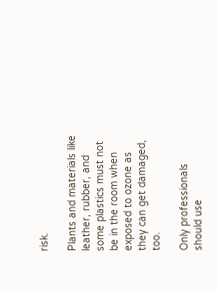risk.

Plants and materials like leather, rubber, and some plastics must not be in the room when exposed to ozone as they can get damaged, too.

Only professionals should use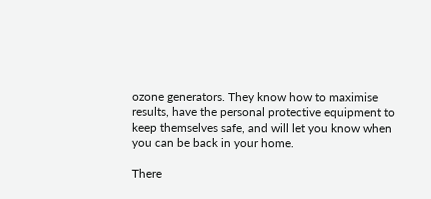ozone generators. They know how to maximise results, have the personal protective equipment to keep themselves safe, and will let you know when you can be back in your home.

There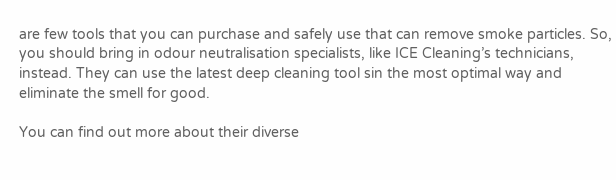are few tools that you can purchase and safely use that can remove smoke particles. So, you should bring in odour neutralisation specialists, like ICE Cleaning’s technicians, instead. They can use the latest deep cleaning tool sin the most optimal way and eliminate the smell for good.

You can find out more about their diverse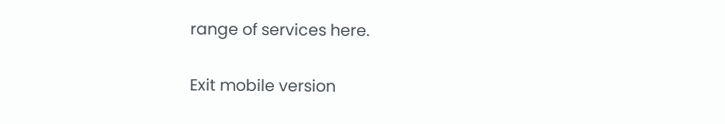range of services here.

Exit mobile version